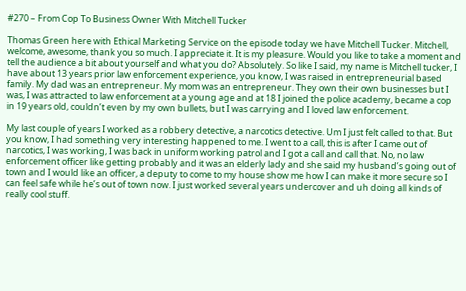#270 – From Cop To Business Owner With Mitchell Tucker

Thomas Green here with Ethical Marketing Service on the episode today we have Mitchell Tucker. Mitchell, welcome, awesome, thank you so much. I appreciate it. It is my pleasure. Would you like to take a moment and tell the audience a bit about yourself and what you do? Absolutely. So like I said, my name is Mitchell tucker, I have about 13 years prior law enforcement experience, you know, I was raised in entrepreneurial based family. My dad was an entrepreneur. My mom was an entrepreneur. They own their own businesses but I was, I was attracted to law enforcement at a young age and at 18 I joined the police academy, became a cop in 19 years old, couldn’t even by my own bullets, but I was carrying and I loved law enforcement.

My last couple of years I worked as a robbery detective, a narcotics detective. Um I just felt called to that. But you know, I had something very interesting happened to me. I went to a call, this is after I came out of narcotics, I was working, I was back in uniform working patrol and I got a call and call that. No, no law enforcement officer like getting probably and it was an elderly lady and she said my husband’s going out of town and I would like an officer, a deputy to come to my house show me how I can make it more secure so I can feel safe while he’s out of town now. I just worked several years undercover and uh doing all kinds of really cool stuff.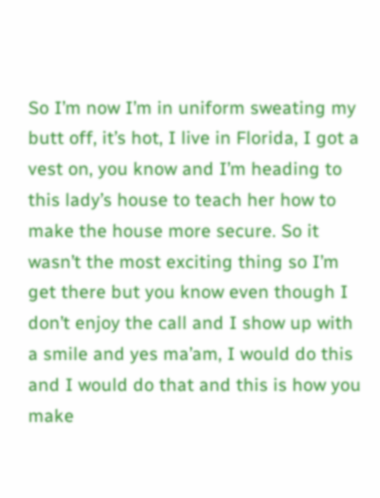So I’m now I’m in uniform sweating my butt off, it’s hot, I live in Florida, I got a vest on, you know and I’m heading to this lady’s house to teach her how to make the house more secure. So it wasn’t the most exciting thing so I’m get there but you know even though I don’t enjoy the call and I show up with a smile and yes ma’am, I would do this and I would do that and this is how you make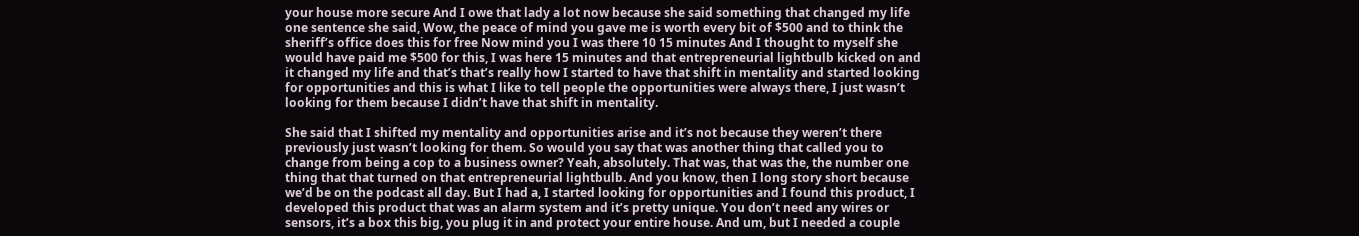your house more secure And I owe that lady a lot now because she said something that changed my life one sentence she said, Wow, the peace of mind you gave me is worth every bit of $500 and to think the sheriff’s office does this for free Now mind you I was there 10 15 minutes And I thought to myself she would have paid me $500 for this, I was here 15 minutes and that entrepreneurial lightbulb kicked on and it changed my life and that’s that’s really how I started to have that shift in mentality and started looking for opportunities and this is what I like to tell people the opportunities were always there, I just wasn’t looking for them because I didn’t have that shift in mentality.

She said that I shifted my mentality and opportunities arise and it’s not because they weren’t there previously just wasn’t looking for them. So would you say that was another thing that called you to change from being a cop to a business owner? Yeah, absolutely. That was, that was the, the number one thing that that turned on that entrepreneurial lightbulb. And you know, then I long story short because we’d be on the podcast all day. But I had a, I started looking for opportunities and I found this product, I developed this product that was an alarm system and it’s pretty unique. You don’t need any wires or sensors, it’s a box this big, you plug it in and protect your entire house. And um, but I needed a couple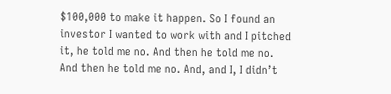$100,000 to make it happen. So I found an investor I wanted to work with and I pitched it, he told me no. And then he told me no. And then he told me no. And, and I, I didn’t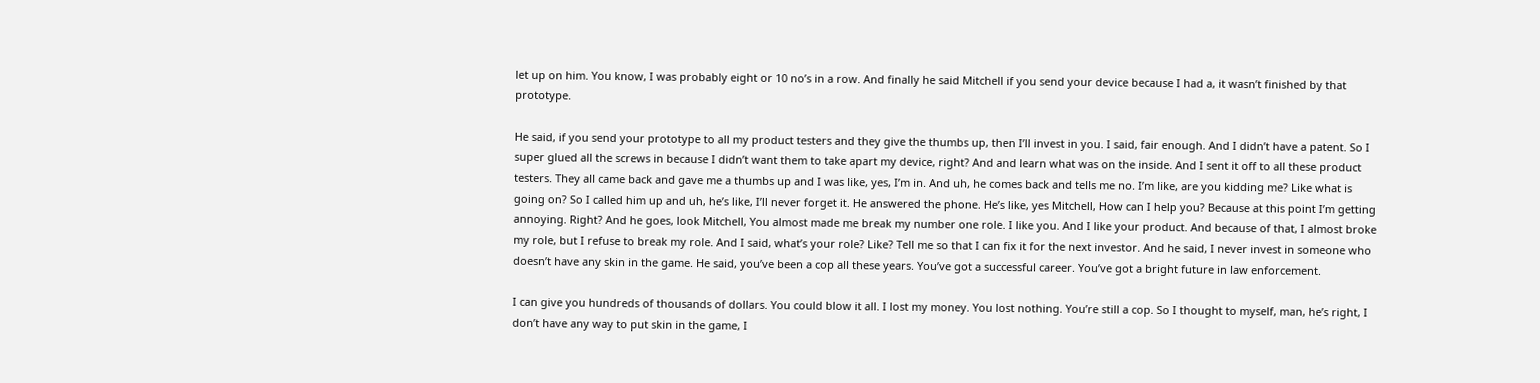let up on him. You know, I was probably eight or 10 no’s in a row. And finally he said Mitchell if you send your device because I had a, it wasn’t finished by that prototype.

He said, if you send your prototype to all my product testers and they give the thumbs up, then I’ll invest in you. I said, fair enough. And I didn’t have a patent. So I super glued all the screws in because I didn’t want them to take apart my device, right? And and learn what was on the inside. And I sent it off to all these product testers. They all came back and gave me a thumbs up and I was like, yes, I’m in. And uh, he comes back and tells me no. I’m like, are you kidding me? Like what is going on? So I called him up and uh, he’s like, I’ll never forget it. He answered the phone. He’s like, yes Mitchell, How can I help you? Because at this point I’m getting annoying. Right? And he goes, look Mitchell, You almost made me break my number one role. I like you. And I like your product. And because of that, I almost broke my role, but I refuse to break my role. And I said, what’s your role? Like? Tell me so that I can fix it for the next investor. And he said, I never invest in someone who doesn’t have any skin in the game. He said, you’ve been a cop all these years. You’ve got a successful career. You’ve got a bright future in law enforcement.

I can give you hundreds of thousands of dollars. You could blow it all. I lost my money. You lost nothing. You’re still a cop. So I thought to myself, man, he’s right, I don’t have any way to put skin in the game, I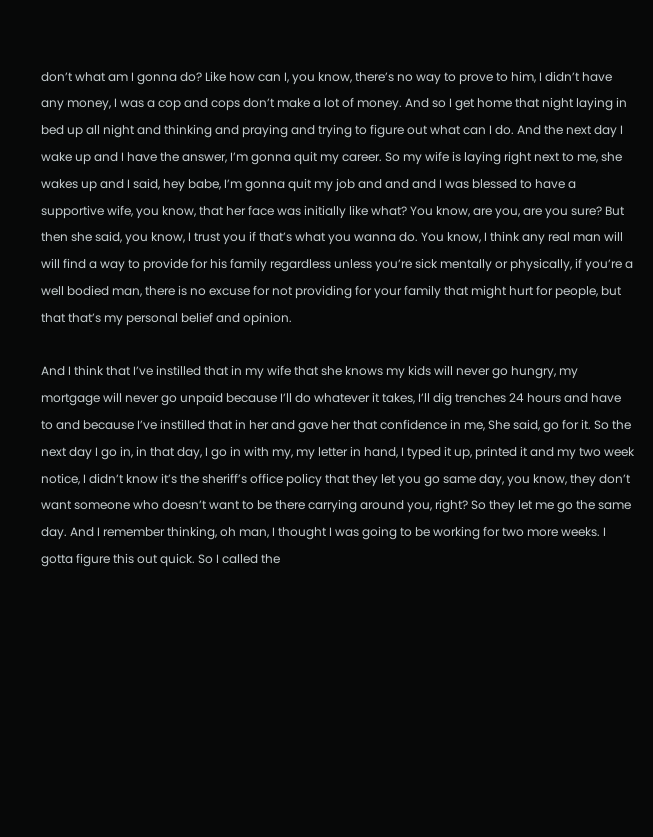don’t what am I gonna do? Like how can I, you know, there’s no way to prove to him, I didn’t have any money, I was a cop and cops don’t make a lot of money. And so I get home that night laying in bed up all night and thinking and praying and trying to figure out what can I do. And the next day I wake up and I have the answer, I’m gonna quit my career. So my wife is laying right next to me, she wakes up and I said, hey babe, I’m gonna quit my job and and and I was blessed to have a supportive wife, you know, that her face was initially like what? You know, are you, are you sure? But then she said, you know, I trust you if that’s what you wanna do. You know, I think any real man will will find a way to provide for his family regardless unless you’re sick mentally or physically, if you’re a well bodied man, there is no excuse for not providing for your family that might hurt for people, but that that’s my personal belief and opinion.

And I think that I’ve instilled that in my wife that she knows my kids will never go hungry, my mortgage will never go unpaid because I’ll do whatever it takes, I’ll dig trenches 24 hours and have to and because I’ve instilled that in her and gave her that confidence in me, She said, go for it. So the next day I go in, in that day, I go in with my, my letter in hand, I typed it up, printed it and my two week notice, I didn’t know it’s the sheriff’s office policy that they let you go same day, you know, they don’t want someone who doesn’t want to be there carrying around you, right? So they let me go the same day. And I remember thinking, oh man, I thought I was going to be working for two more weeks. I gotta figure this out quick. So I called the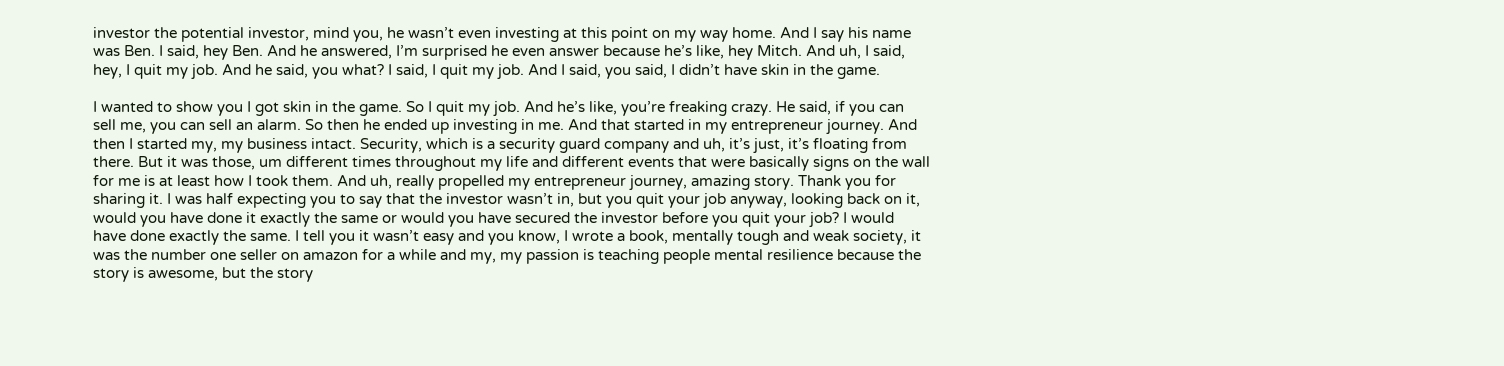investor the potential investor, mind you, he wasn’t even investing at this point on my way home. And I say his name was Ben. I said, hey Ben. And he answered, I’m surprised he even answer because he’s like, hey Mitch. And uh, I said, hey, I quit my job. And he said, you what? I said, I quit my job. And I said, you said, I didn’t have skin in the game.

I wanted to show you I got skin in the game. So I quit my job. And he’s like, you’re freaking crazy. He said, if you can sell me, you can sell an alarm. So then he ended up investing in me. And that started in my entrepreneur journey. And then I started my, my business intact. Security, which is a security guard company and uh, it’s just, it’s floating from there. But it was those, um different times throughout my life and different events that were basically signs on the wall for me is at least how I took them. And uh, really propelled my entrepreneur journey, amazing story. Thank you for sharing it. I was half expecting you to say that the investor wasn’t in, but you quit your job anyway, looking back on it, would you have done it exactly the same or would you have secured the investor before you quit your job? I would have done exactly the same. I tell you it wasn’t easy and you know, I wrote a book, mentally tough and weak society, it was the number one seller on amazon for a while and my, my passion is teaching people mental resilience because the story is awesome, but the story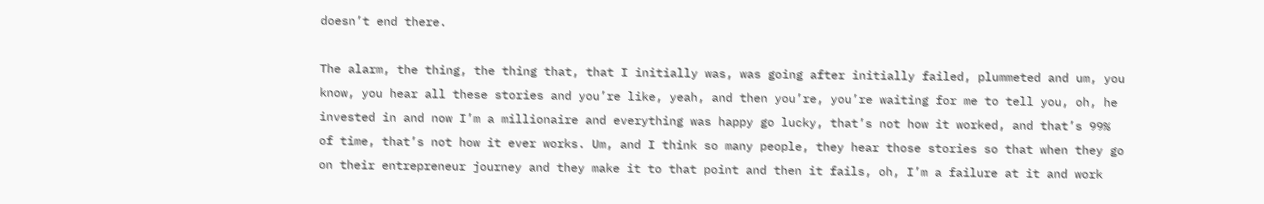doesn’t end there.

The alarm, the thing, the thing that, that I initially was, was going after initially failed, plummeted and um, you know, you hear all these stories and you’re like, yeah, and then you’re, you’re waiting for me to tell you, oh, he invested in and now I’m a millionaire and everything was happy go lucky, that’s not how it worked, and that’s 99% of time, that’s not how it ever works. Um, and I think so many people, they hear those stories so that when they go on their entrepreneur journey and they make it to that point and then it fails, oh, I’m a failure at it and work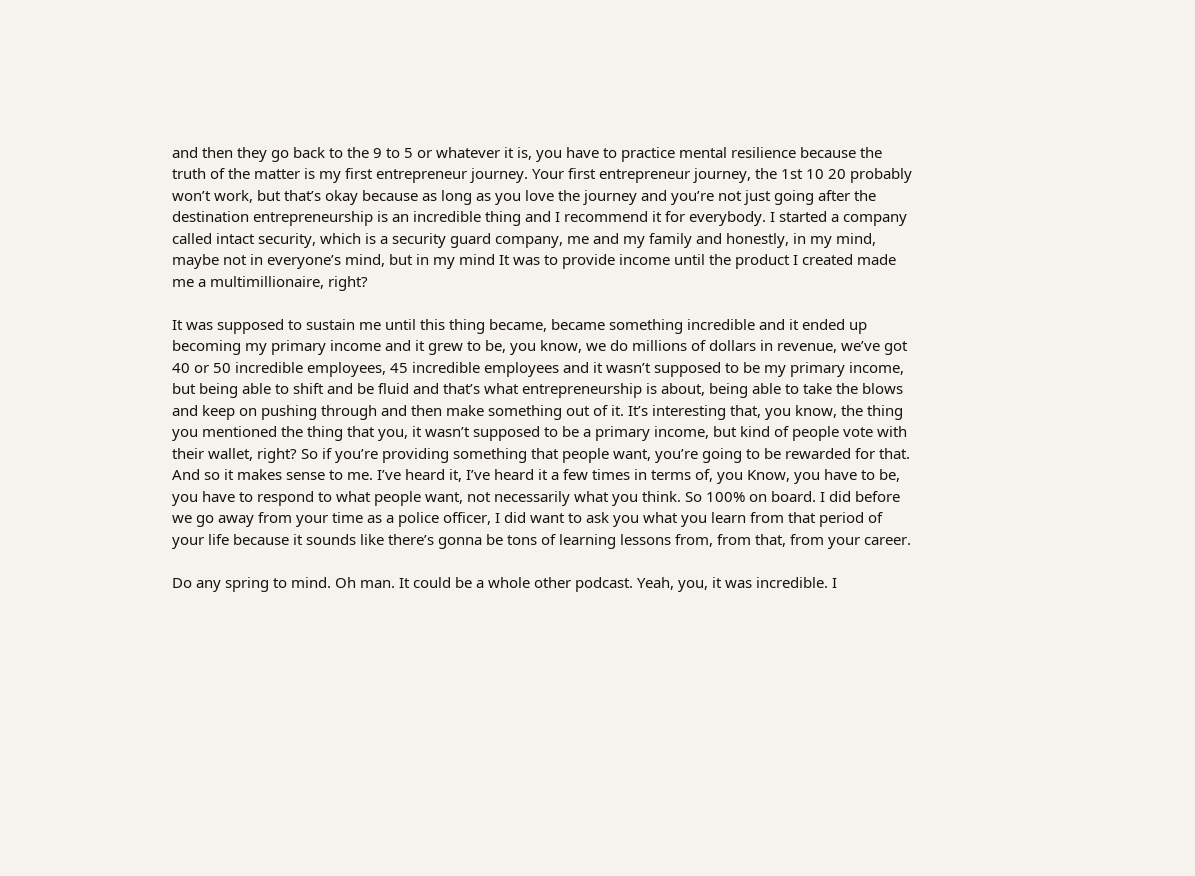and then they go back to the 9 to 5 or whatever it is, you have to practice mental resilience because the truth of the matter is my first entrepreneur journey. Your first entrepreneur journey, the 1st 10 20 probably won’t work, but that’s okay because as long as you love the journey and you’re not just going after the destination entrepreneurship is an incredible thing and I recommend it for everybody. I started a company called intact security, which is a security guard company, me and my family and honestly, in my mind, maybe not in everyone’s mind, but in my mind It was to provide income until the product I created made me a multimillionaire, right?

It was supposed to sustain me until this thing became, became something incredible and it ended up becoming my primary income and it grew to be, you know, we do millions of dollars in revenue, we’ve got 40 or 50 incredible employees, 45 incredible employees and it wasn’t supposed to be my primary income, but being able to shift and be fluid and that’s what entrepreneurship is about, being able to take the blows and keep on pushing through and then make something out of it. It’s interesting that, you know, the thing you mentioned the thing that you, it wasn’t supposed to be a primary income, but kind of people vote with their wallet, right? So if you’re providing something that people want, you’re going to be rewarded for that. And so it makes sense to me. I’ve heard it, I’ve heard it a few times in terms of, you Know, you have to be, you have to respond to what people want, not necessarily what you think. So 100% on board. I did before we go away from your time as a police officer, I did want to ask you what you learn from that period of your life because it sounds like there’s gonna be tons of learning lessons from, from that, from your career.

Do any spring to mind. Oh man. It could be a whole other podcast. Yeah, you, it was incredible. I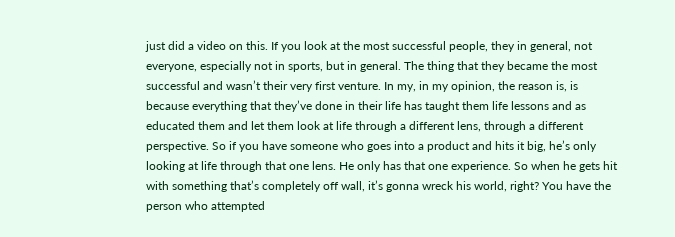just did a video on this. If you look at the most successful people, they in general, not everyone, especially not in sports, but in general. The thing that they became the most successful and wasn’t their very first venture. In my, in my opinion, the reason is, is because everything that they’ve done in their life has taught them life lessons and as educated them and let them look at life through a different lens, through a different perspective. So if you have someone who goes into a product and hits it big, he’s only looking at life through that one lens. He only has that one experience. So when he gets hit with something that’s completely off wall, it’s gonna wreck his world, right? You have the person who attempted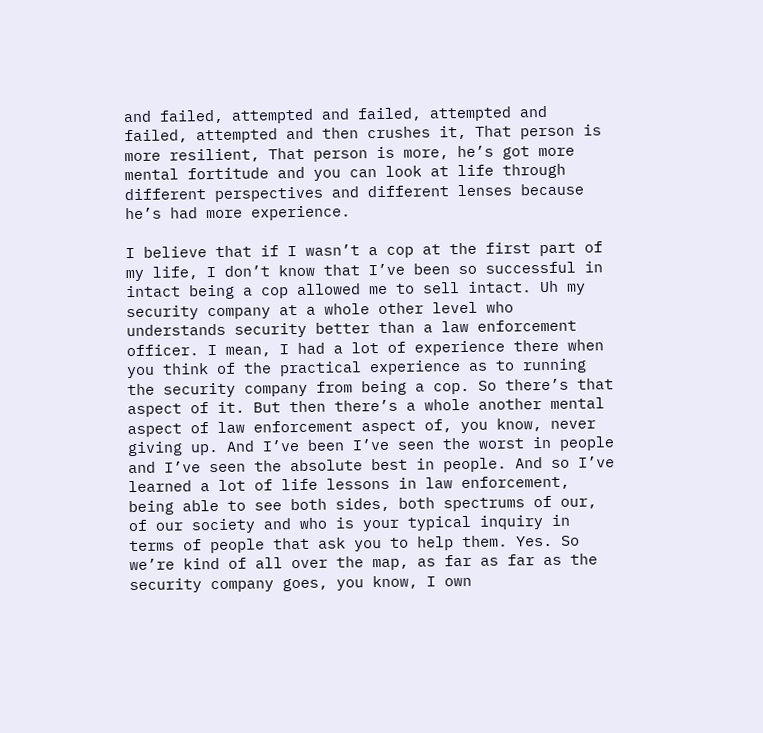and failed, attempted and failed, attempted and failed, attempted and then crushes it, That person is more resilient, That person is more, he’s got more mental fortitude and you can look at life through different perspectives and different lenses because he’s had more experience.

I believe that if I wasn’t a cop at the first part of my life, I don’t know that I’ve been so successful in intact being a cop allowed me to sell intact. Uh my security company at a whole other level who understands security better than a law enforcement officer. I mean, I had a lot of experience there when you think of the practical experience as to running the security company from being a cop. So there’s that aspect of it. But then there’s a whole another mental aspect of law enforcement aspect of, you know, never giving up. And I’ve been I’ve seen the worst in people and I’ve seen the absolute best in people. And so I’ve learned a lot of life lessons in law enforcement, being able to see both sides, both spectrums of our, of our society and who is your typical inquiry in terms of people that ask you to help them. Yes. So we’re kind of all over the map, as far as far as the security company goes, you know, I own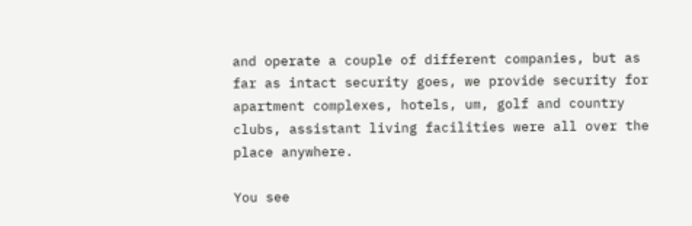and operate a couple of different companies, but as far as intact security goes, we provide security for apartment complexes, hotels, um, golf and country clubs, assistant living facilities were all over the place anywhere.

You see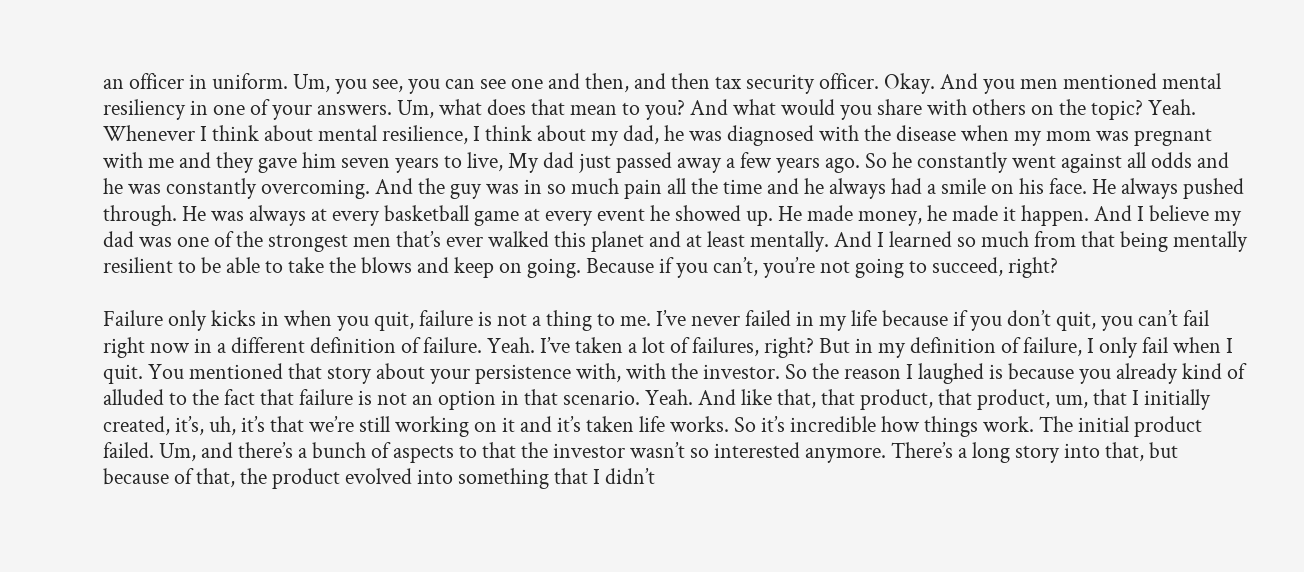an officer in uniform. Um, you see, you can see one and then, and then tax security officer. Okay. And you men mentioned mental resiliency in one of your answers. Um, what does that mean to you? And what would you share with others on the topic? Yeah. Whenever I think about mental resilience, I think about my dad, he was diagnosed with the disease when my mom was pregnant with me and they gave him seven years to live, My dad just passed away a few years ago. So he constantly went against all odds and he was constantly overcoming. And the guy was in so much pain all the time and he always had a smile on his face. He always pushed through. He was always at every basketball game at every event he showed up. He made money, he made it happen. And I believe my dad was one of the strongest men that’s ever walked this planet and at least mentally. And I learned so much from that being mentally resilient to be able to take the blows and keep on going. Because if you can’t, you’re not going to succeed, right?

Failure only kicks in when you quit, failure is not a thing to me. I’ve never failed in my life because if you don’t quit, you can’t fail right now in a different definition of failure. Yeah. I’ve taken a lot of failures, right? But in my definition of failure, I only fail when I quit. You mentioned that story about your persistence with, with the investor. So the reason I laughed is because you already kind of alluded to the fact that failure is not an option in that scenario. Yeah. And like that, that product, that product, um, that I initially created, it’s, uh, it’s that we’re still working on it and it’s taken life works. So it’s incredible how things work. The initial product failed. Um, and there’s a bunch of aspects to that the investor wasn’t so interested anymore. There’s a long story into that, but because of that, the product evolved into something that I didn’t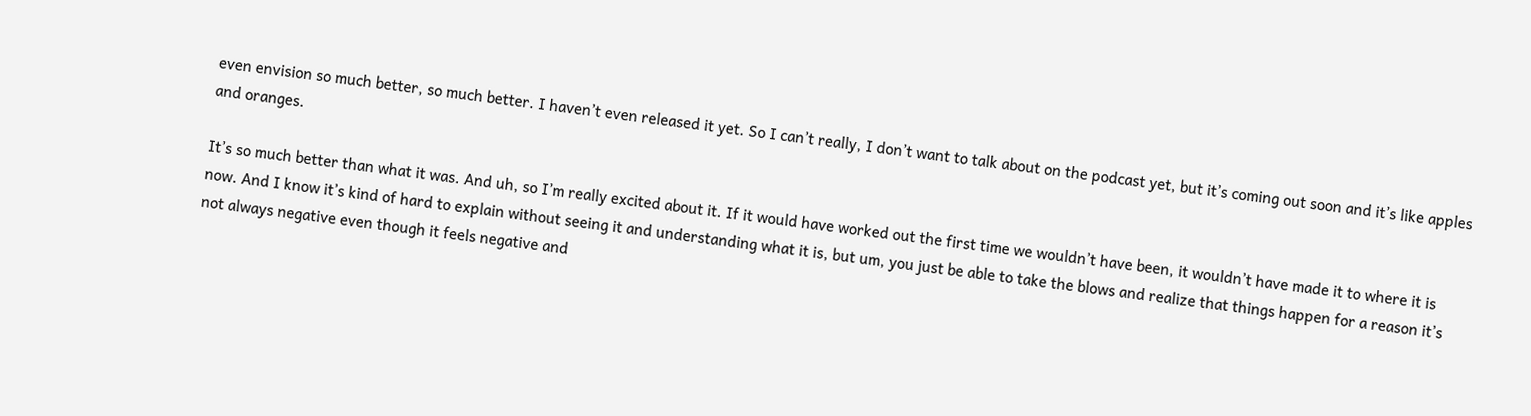even envision so much better, so much better. I haven’t even released it yet. So I can’t really, I don’t want to talk about on the podcast yet, but it’s coming out soon and it’s like apples and oranges.

It’s so much better than what it was. And uh, so I’m really excited about it. If it would have worked out the first time we wouldn’t have been, it wouldn’t have made it to where it is now. And I know it’s kind of hard to explain without seeing it and understanding what it is, but um, you just be able to take the blows and realize that things happen for a reason it’s not always negative even though it feels negative and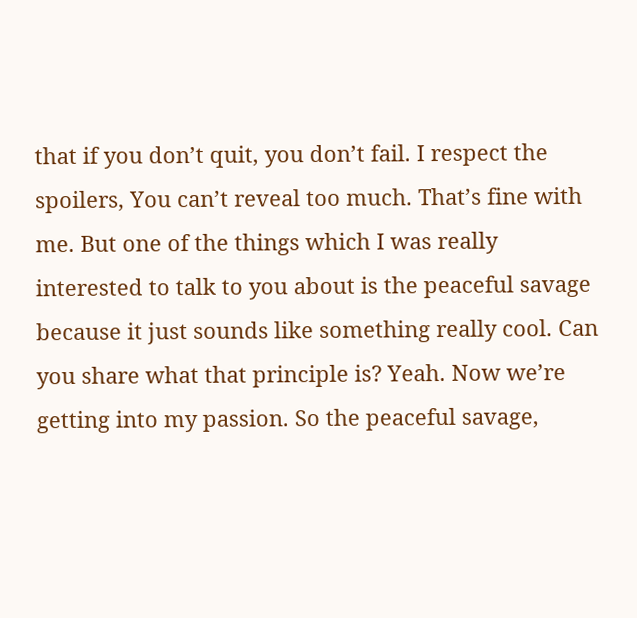that if you don’t quit, you don’t fail. I respect the spoilers, You can’t reveal too much. That’s fine with me. But one of the things which I was really interested to talk to you about is the peaceful savage because it just sounds like something really cool. Can you share what that principle is? Yeah. Now we’re getting into my passion. So the peaceful savage,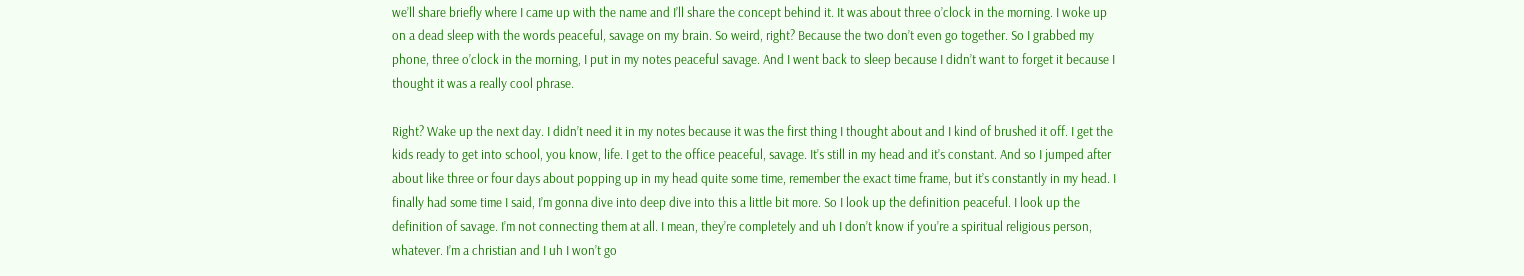we’ll share briefly where I came up with the name and I’ll share the concept behind it. It was about three o’clock in the morning. I woke up on a dead sleep with the words peaceful, savage on my brain. So weird, right? Because the two don’t even go together. So I grabbed my phone, three o’clock in the morning, I put in my notes peaceful savage. And I went back to sleep because I didn’t want to forget it because I thought it was a really cool phrase.

Right? Wake up the next day. I didn’t need it in my notes because it was the first thing I thought about and I kind of brushed it off. I get the kids ready to get into school, you know, life. I get to the office peaceful, savage. It’s still in my head and it’s constant. And so I jumped after about like three or four days about popping up in my head quite some time, remember the exact time frame, but it’s constantly in my head. I finally had some time I said, I’m gonna dive into deep dive into this a little bit more. So I look up the definition peaceful. I look up the definition of savage. I’m not connecting them at all. I mean, they’re completely and uh I don’t know if you’re a spiritual religious person, whatever. I’m a christian and I uh I won’t go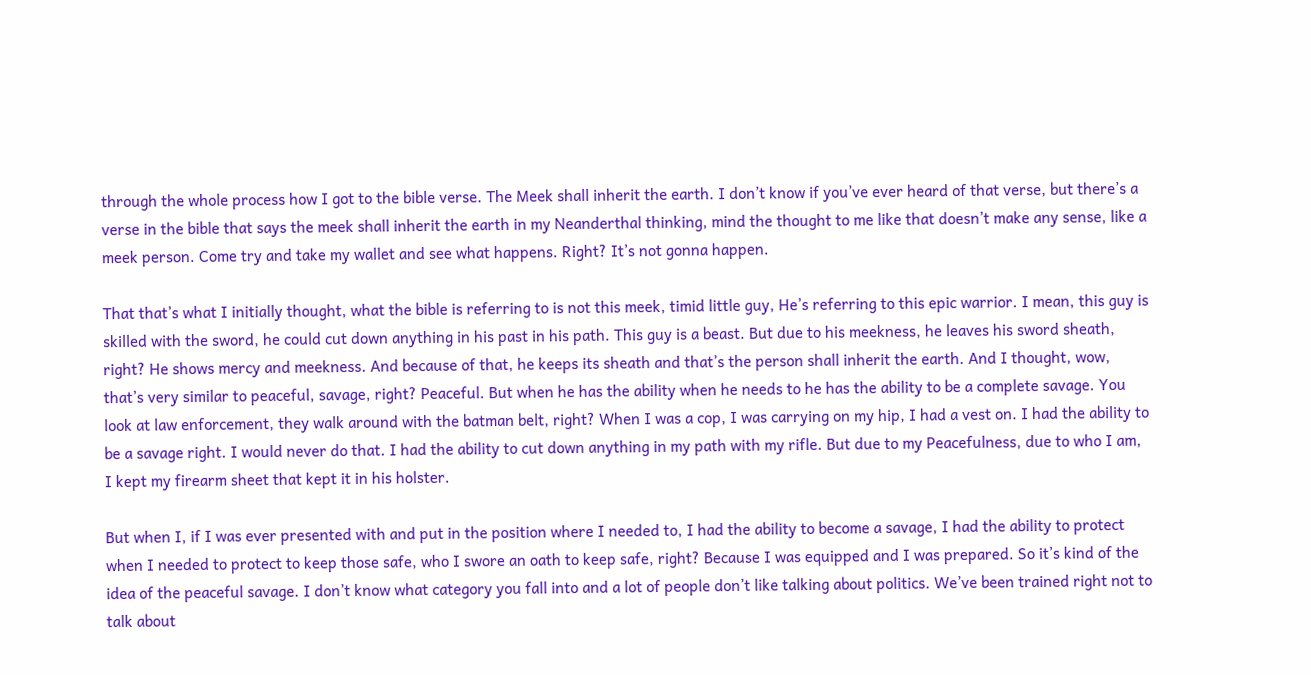through the whole process how I got to the bible verse. The Meek shall inherit the earth. I don’t know if you’ve ever heard of that verse, but there’s a verse in the bible that says the meek shall inherit the earth in my Neanderthal thinking, mind the thought to me like that doesn’t make any sense, like a meek person. Come try and take my wallet and see what happens. Right? It’s not gonna happen.

That that’s what I initially thought, what the bible is referring to is not this meek, timid little guy, He’s referring to this epic warrior. I mean, this guy is skilled with the sword, he could cut down anything in his past in his path. This guy is a beast. But due to his meekness, he leaves his sword sheath, right? He shows mercy and meekness. And because of that, he keeps its sheath and that’s the person shall inherit the earth. And I thought, wow, that’s very similar to peaceful, savage, right? Peaceful. But when he has the ability when he needs to he has the ability to be a complete savage. You look at law enforcement, they walk around with the batman belt, right? When I was a cop, I was carrying on my hip, I had a vest on. I had the ability to be a savage right. I would never do that. I had the ability to cut down anything in my path with my rifle. But due to my Peacefulness, due to who I am, I kept my firearm sheet that kept it in his holster.

But when I, if I was ever presented with and put in the position where I needed to, I had the ability to become a savage, I had the ability to protect when I needed to protect to keep those safe, who I swore an oath to keep safe, right? Because I was equipped and I was prepared. So it’s kind of the idea of the peaceful savage. I don’t know what category you fall into and a lot of people don’t like talking about politics. We’ve been trained right not to talk about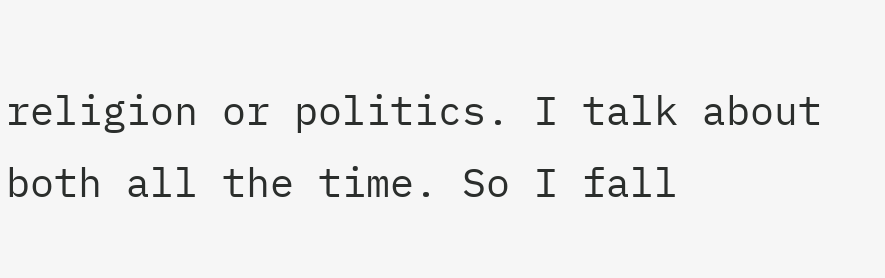religion or politics. I talk about both all the time. So I fall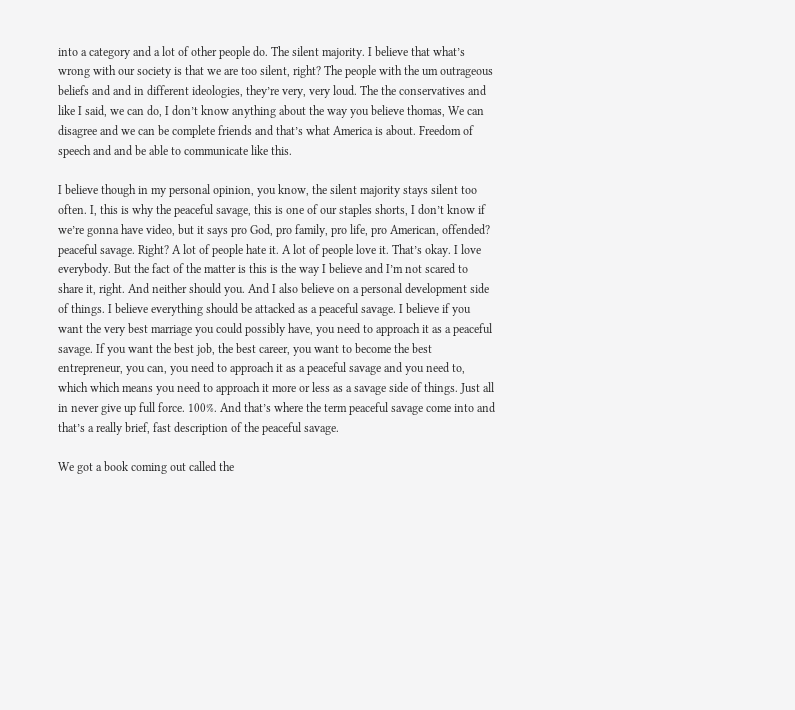into a category and a lot of other people do. The silent majority. I believe that what’s wrong with our society is that we are too silent, right? The people with the um outrageous beliefs and and in different ideologies, they’re very, very loud. The the conservatives and like I said, we can do, I don’t know anything about the way you believe thomas, We can disagree and we can be complete friends and that’s what America is about. Freedom of speech and and be able to communicate like this.

I believe though in my personal opinion, you know, the silent majority stays silent too often. I, this is why the peaceful savage, this is one of our staples shorts, I don’t know if we’re gonna have video, but it says pro God, pro family, pro life, pro American, offended? peaceful savage. Right? A lot of people hate it. A lot of people love it. That’s okay. I love everybody. But the fact of the matter is this is the way I believe and I’m not scared to share it, right. And neither should you. And I also believe on a personal development side of things. I believe everything should be attacked as a peaceful savage. I believe if you want the very best marriage you could possibly have, you need to approach it as a peaceful savage. If you want the best job, the best career, you want to become the best entrepreneur, you can, you need to approach it as a peaceful savage and you need to, which which means you need to approach it more or less as a savage side of things. Just all in never give up full force. 100%. And that’s where the term peaceful savage come into and that’s a really brief, fast description of the peaceful savage.

We got a book coming out called the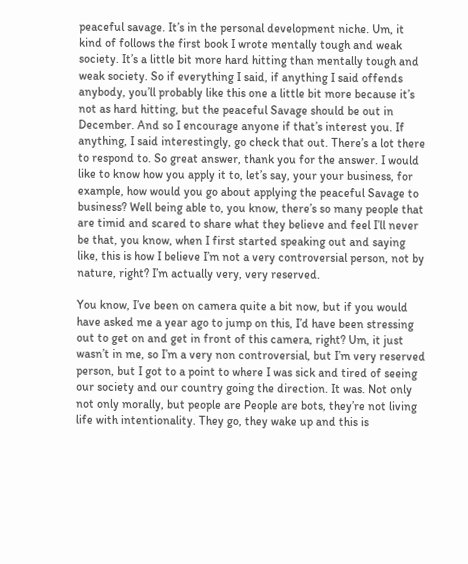peaceful savage. It’s in the personal development niche. Um, it kind of follows the first book I wrote mentally tough and weak society. It’s a little bit more hard hitting than mentally tough and weak society. So if everything I said, if anything I said offends anybody, you’ll probably like this one a little bit more because it’s not as hard hitting, but the peaceful Savage should be out in December. And so I encourage anyone if that’s interest you. If anything, I said interestingly, go check that out. There’s a lot there to respond to. So great answer, thank you for the answer. I would like to know how you apply it to, let’s say, your your business, for example, how would you go about applying the peaceful Savage to business? Well being able to, you know, there’s so many people that are timid and scared to share what they believe and feel I’ll never be that, you know, when I first started speaking out and saying like, this is how I believe I’m not a very controversial person, not by nature, right? I’m actually very, very reserved.

You know, I’ve been on camera quite a bit now, but if you would have asked me a year ago to jump on this, I’d have been stressing out to get on and get in front of this camera, right? Um, it just wasn’t in me, so I’m a very non controversial, but I’m very reserved person, but I got to a point to where I was sick and tired of seeing our society and our country going the direction. It was. Not only not only morally, but people are People are bots, they’re not living life with intentionality. They go, they wake up and this is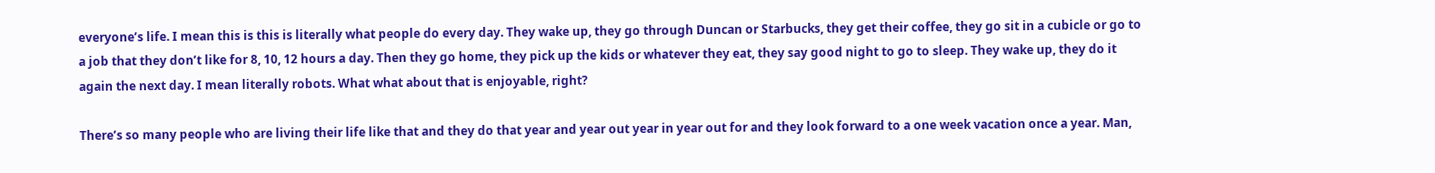everyone’s life. I mean this is this is literally what people do every day. They wake up, they go through Duncan or Starbucks, they get their coffee, they go sit in a cubicle or go to a job that they don’t like for 8, 10, 12 hours a day. Then they go home, they pick up the kids or whatever they eat, they say good night to go to sleep. They wake up, they do it again the next day. I mean literally robots. What what about that is enjoyable, right?

There’s so many people who are living their life like that and they do that year and year out year in year out for and they look forward to a one week vacation once a year. Man,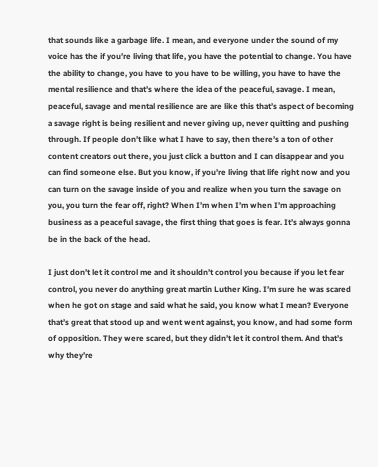that sounds like a garbage life. I mean, and everyone under the sound of my voice has the if you’re living that life, you have the potential to change. You have the ability to change, you have to you have to be willing, you have to have the mental resilience and that’s where the idea of the peaceful, savage. I mean, peaceful, savage and mental resilience are are like this that’s aspect of becoming a savage right is being resilient and never giving up, never quitting and pushing through. If people don’t like what I have to say, then there’s a ton of other content creators out there, you just click a button and I can disappear and you can find someone else. But you know, if you’re living that life right now and you can turn on the savage inside of you and realize when you turn the savage on you, you turn the fear off, right? When I’m when I’m when I’m approaching business as a peaceful savage, the first thing that goes is fear. It’s always gonna be in the back of the head.

I just don’t let it control me and it shouldn’t control you because if you let fear control, you never do anything great martin Luther King. I’m sure he was scared when he got on stage and said what he said, you know what I mean? Everyone that’s great that stood up and went went against, you know, and had some form of opposition. They were scared, but they didn’t let it control them. And that’s why they’re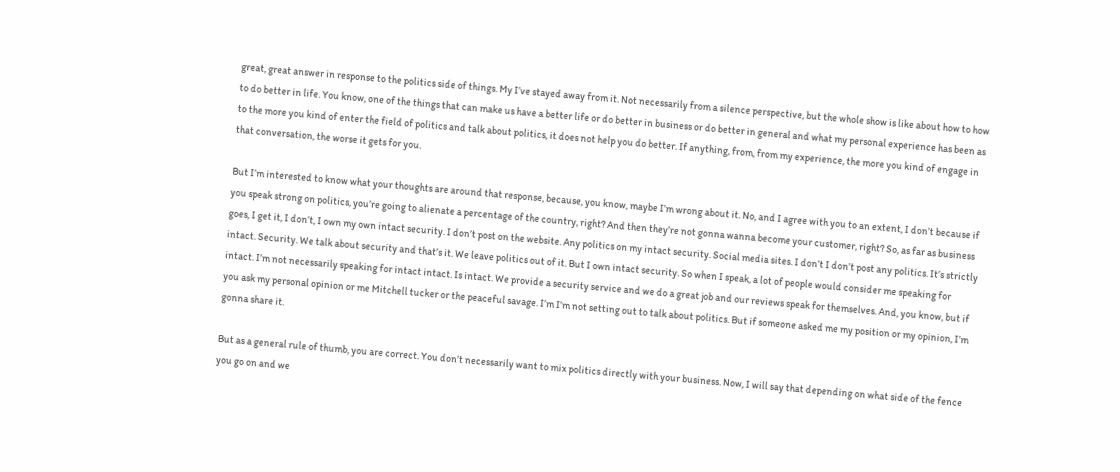great, great answer in response to the politics side of things. My I’ve stayed away from it. Not necessarily from a silence perspective, but the whole show is like about how to how to do better in life. You know, one of the things that can make us have a better life or do better in business or do better in general and what my personal experience has been as to the more you kind of enter the field of politics and talk about politics, it does not help you do better. If anything, from, from my experience, the more you kind of engage in that conversation, the worse it gets for you.

But I’m interested to know what your thoughts are around that response, because, you know, maybe I’m wrong about it. No, and I agree with you to an extent, I don’t because if you speak strong on politics, you’re going to alienate a percentage of the country, right? And then they’re not gonna wanna become your customer, right? So, as far as business goes, I get it, I don’t, I own my own intact security. I don’t post on the website. Any politics on my intact security. Social media sites. I don’t I don’t post any politics. It’s strictly intact. Security. We talk about security and that’s it. We leave politics out of it. But I own intact security. So when I speak, a lot of people would consider me speaking for intact. I’m not necessarily speaking for intact intact. Is intact. We provide a security service and we do a great job and our reviews speak for themselves. And, you know, but if you ask my personal opinion or me Mitchell tucker or the peaceful savage. I’m I’m not setting out to talk about politics. But if someone asked me my position or my opinion, I’m gonna share it.

But as a general rule of thumb, you are correct. You don’t necessarily want to mix politics directly with your business. Now, I will say that depending on what side of the fence you go on and we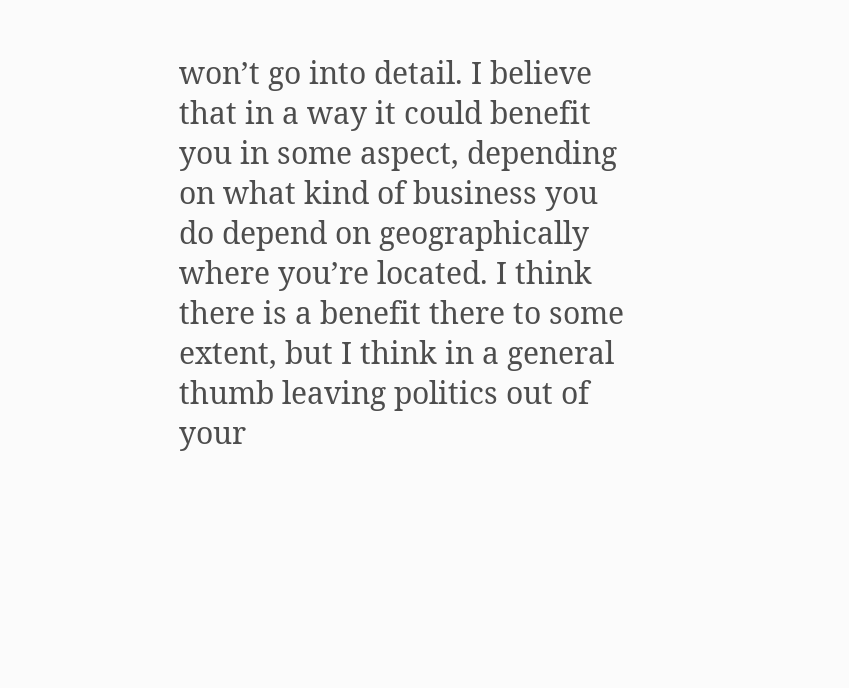won’t go into detail. I believe that in a way it could benefit you in some aspect, depending on what kind of business you do depend on geographically where you’re located. I think there is a benefit there to some extent, but I think in a general thumb leaving politics out of your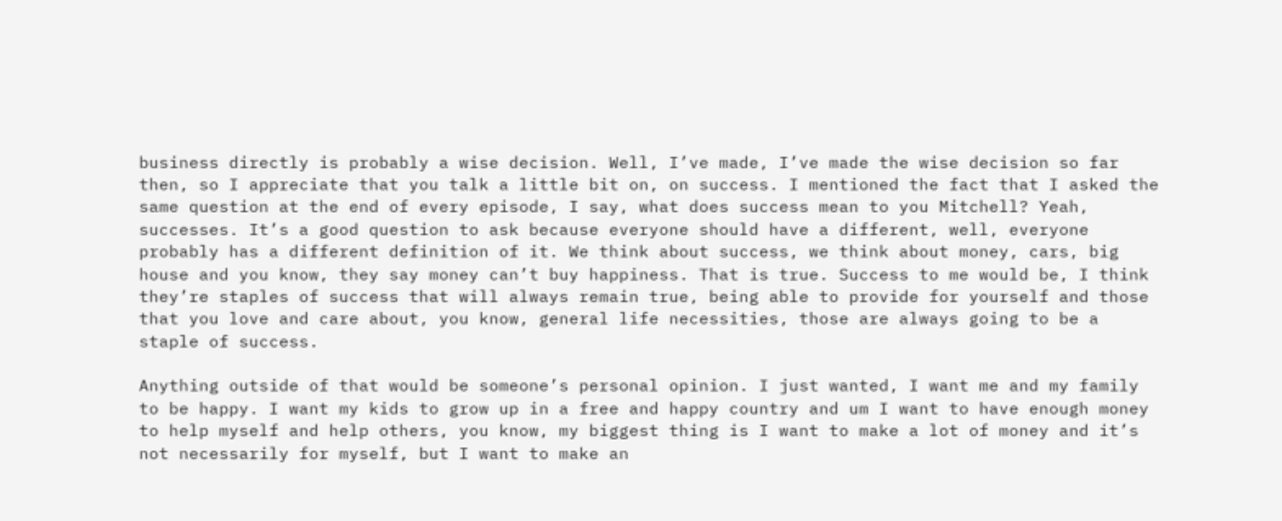business directly is probably a wise decision. Well, I’ve made, I’ve made the wise decision so far then, so I appreciate that you talk a little bit on, on success. I mentioned the fact that I asked the same question at the end of every episode, I say, what does success mean to you Mitchell? Yeah, successes. It’s a good question to ask because everyone should have a different, well, everyone probably has a different definition of it. We think about success, we think about money, cars, big house and you know, they say money can’t buy happiness. That is true. Success to me would be, I think they’re staples of success that will always remain true, being able to provide for yourself and those that you love and care about, you know, general life necessities, those are always going to be a staple of success.

Anything outside of that would be someone’s personal opinion. I just wanted, I want me and my family to be happy. I want my kids to grow up in a free and happy country and um I want to have enough money to help myself and help others, you know, my biggest thing is I want to make a lot of money and it’s not necessarily for myself, but I want to make an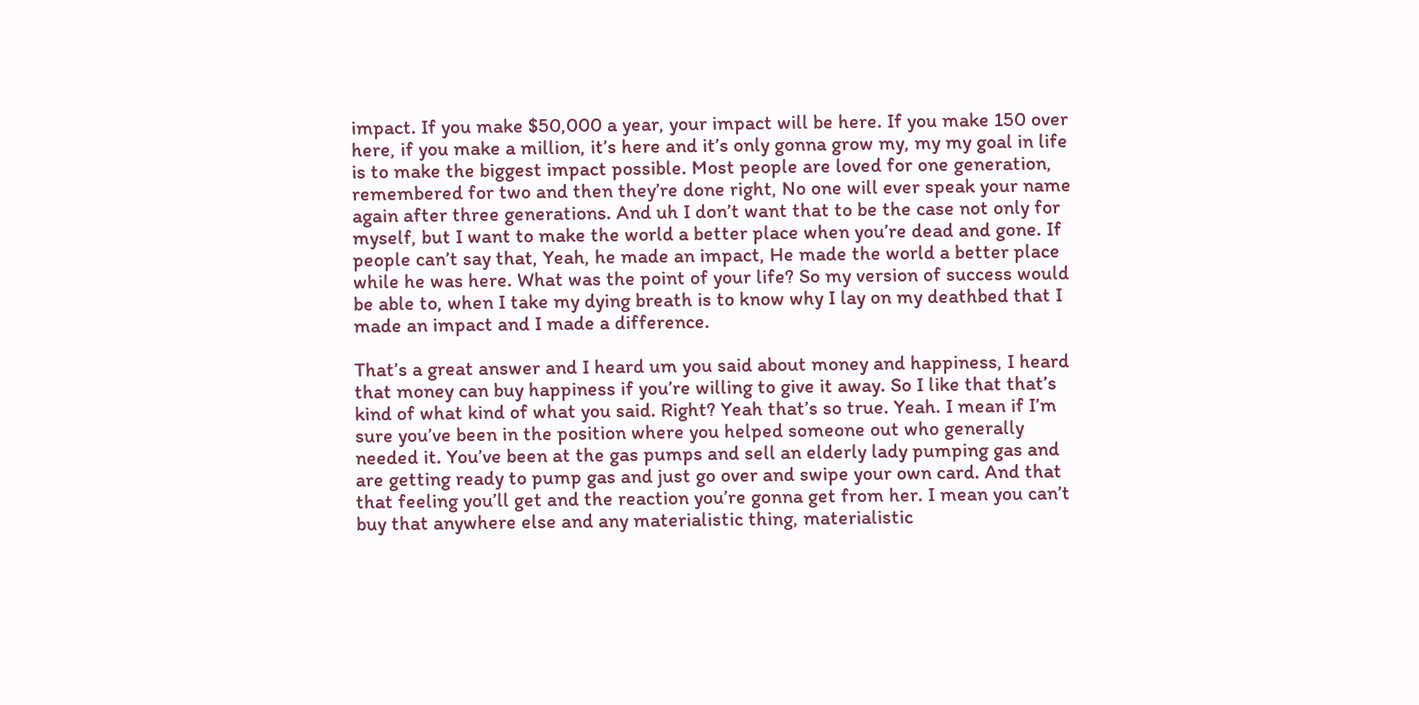impact. If you make $50,000 a year, your impact will be here. If you make 150 over here, if you make a million, it’s here and it’s only gonna grow my, my my goal in life is to make the biggest impact possible. Most people are loved for one generation, remembered for two and then they’re done right, No one will ever speak your name again after three generations. And uh I don’t want that to be the case not only for myself, but I want to make the world a better place when you’re dead and gone. If people can’t say that, Yeah, he made an impact, He made the world a better place while he was here. What was the point of your life? So my version of success would be able to, when I take my dying breath is to know why I lay on my deathbed that I made an impact and I made a difference.

That’s a great answer and I heard um you said about money and happiness, I heard that money can buy happiness if you’re willing to give it away. So I like that that’s kind of what kind of what you said. Right? Yeah that’s so true. Yeah. I mean if I’m sure you’ve been in the position where you helped someone out who generally needed it. You’ve been at the gas pumps and sell an elderly lady pumping gas and are getting ready to pump gas and just go over and swipe your own card. And that that feeling you’ll get and the reaction you’re gonna get from her. I mean you can’t buy that anywhere else and any materialistic thing, materialistic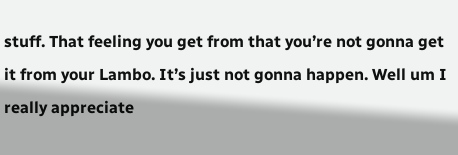stuff. That feeling you get from that you’re not gonna get it from your Lambo. It’s just not gonna happen. Well um I really appreciate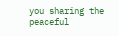you sharing the peaceful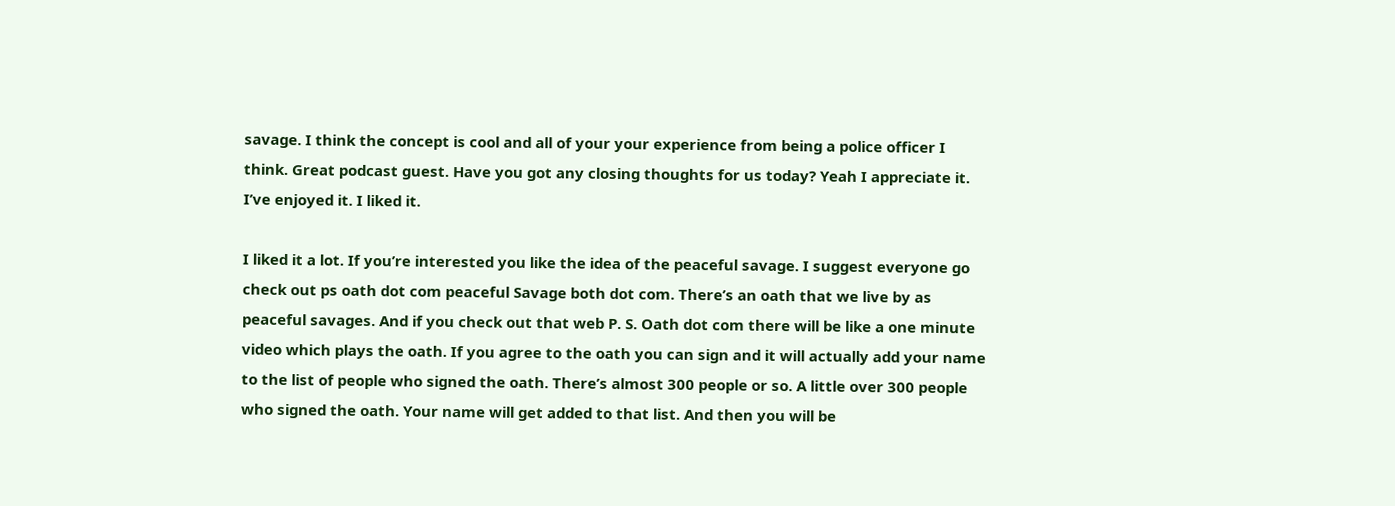savage. I think the concept is cool and all of your your experience from being a police officer I think. Great podcast guest. Have you got any closing thoughts for us today? Yeah I appreciate it. I’ve enjoyed it. I liked it.

I liked it a lot. If you’re interested you like the idea of the peaceful savage. I suggest everyone go check out ps oath dot com peaceful Savage both dot com. There’s an oath that we live by as peaceful savages. And if you check out that web P. S. Oath dot com there will be like a one minute video which plays the oath. If you agree to the oath you can sign and it will actually add your name to the list of people who signed the oath. There’s almost 300 people or so. A little over 300 people who signed the oath. Your name will get added to that list. And then you will be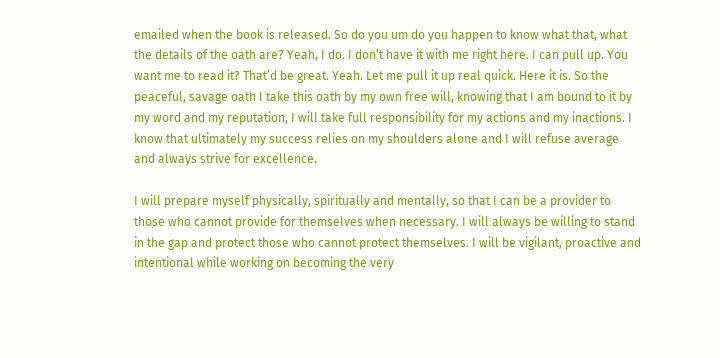emailed when the book is released. So do you um do you happen to know what that, what the details of the oath are? Yeah, I do. I don’t have it with me right here. I can pull up. You want me to read it? That’d be great. Yeah. Let me pull it up real quick. Here it is. So the peaceful, savage oath I take this oath by my own free will, knowing that I am bound to it by my word and my reputation, I will take full responsibility for my actions and my inactions. I know that ultimately my success relies on my shoulders alone and I will refuse average and always strive for excellence.

I will prepare myself physically, spiritually and mentally, so that I can be a provider to those who cannot provide for themselves when necessary. I will always be willing to stand in the gap and protect those who cannot protect themselves. I will be vigilant, proactive and intentional while working on becoming the very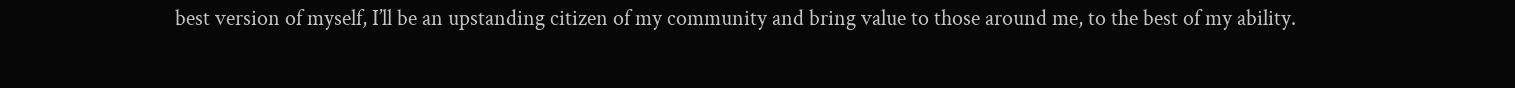best version of myself, I’ll be an upstanding citizen of my community and bring value to those around me, to the best of my ability.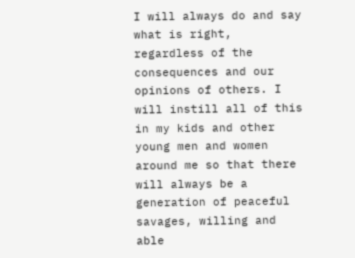I will always do and say what is right, regardless of the consequences and our opinions of others. I will instill all of this in my kids and other young men and women around me so that there will always be a generation of peaceful savages, willing and able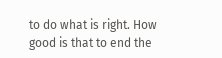to do what is right. How good is that to end the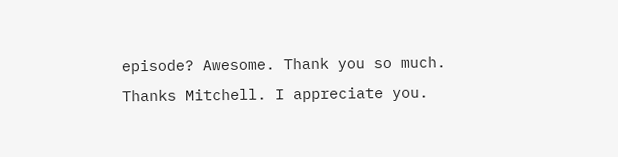episode? Awesome. Thank you so much. Thanks Mitchell. I appreciate you.